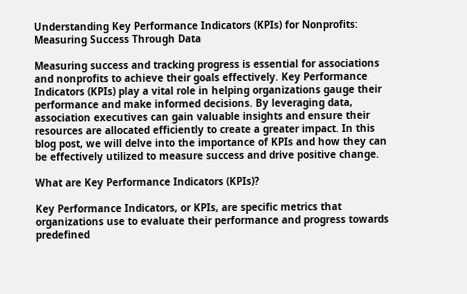Understanding Key Performance Indicators (KPIs) for Nonprofits: Measuring Success Through Data

Measuring success and tracking progress is essential for associations and nonprofits to achieve their goals effectively. Key Performance Indicators (KPIs) play a vital role in helping organizations gauge their performance and make informed decisions. By leveraging data, association executives can gain valuable insights and ensure their resources are allocated efficiently to create a greater impact. In this blog post, we will delve into the importance of KPIs and how they can be effectively utilized to measure success and drive positive change.

What are Key Performance Indicators (KPIs)?

Key Performance Indicators, or KPIs, are specific metrics that organizations use to evaluate their performance and progress towards predefined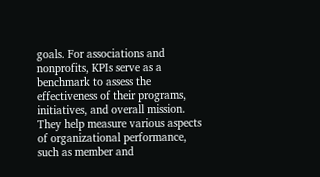goals. For associations and nonprofits, KPIs serve as a benchmark to assess the effectiveness of their programs, initiatives, and overall mission. They help measure various aspects of organizational performance, such as member and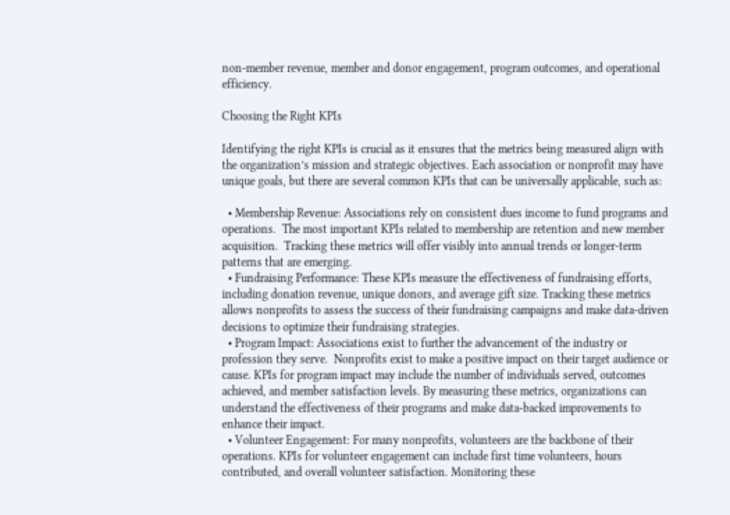non-member revenue, member and donor engagement, program outcomes, and operational efficiency.

Choosing the Right KPIs

Identifying the right KPIs is crucial as it ensures that the metrics being measured align with the organization’s mission and strategic objectives. Each association or nonprofit may have unique goals, but there are several common KPIs that can be universally applicable, such as:

  • Membership Revenue: Associations rely on consistent dues income to fund programs and operations.  The most important KPIs related to membership are retention and new member acquisition.  Tracking these metrics will offer visibly into annual trends or longer-term patterns that are emerging.
  • Fundraising Performance: These KPIs measure the effectiveness of fundraising efforts, including donation revenue, unique donors, and average gift size. Tracking these metrics allows nonprofits to assess the success of their fundraising campaigns and make data-driven decisions to optimize their fundraising strategies.
  • Program Impact: Associations exist to further the advancement of the industry or profession they serve.  Nonprofits exist to make a positive impact on their target audience or cause. KPIs for program impact may include the number of individuals served, outcomes achieved, and member satisfaction levels. By measuring these metrics, organizations can understand the effectiveness of their programs and make data-backed improvements to enhance their impact.
  • Volunteer Engagement: For many nonprofits, volunteers are the backbone of their operations. KPIs for volunteer engagement can include first time volunteers, hours contributed, and overall volunteer satisfaction. Monitoring these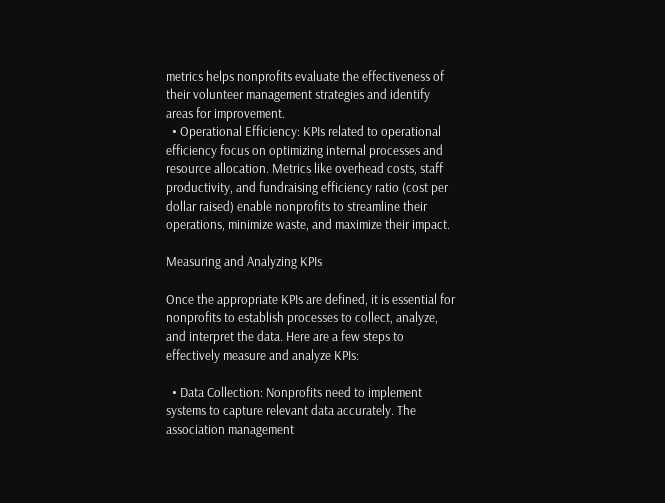metrics helps nonprofits evaluate the effectiveness of their volunteer management strategies and identify areas for improvement.
  • Operational Efficiency: KPIs related to operational efficiency focus on optimizing internal processes and resource allocation. Metrics like overhead costs, staff productivity, and fundraising efficiency ratio (cost per dollar raised) enable nonprofits to streamline their operations, minimize waste, and maximize their impact.

Measuring and Analyzing KPIs

Once the appropriate KPIs are defined, it is essential for nonprofits to establish processes to collect, analyze, and interpret the data. Here are a few steps to effectively measure and analyze KPIs:

  • Data Collection: Nonprofits need to implement systems to capture relevant data accurately. The association management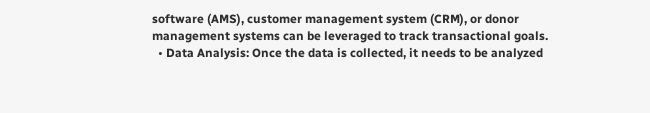software (AMS), customer management system (CRM), or donor management systems can be leveraged to track transactional goals.
  • Data Analysis: Once the data is collected, it needs to be analyzed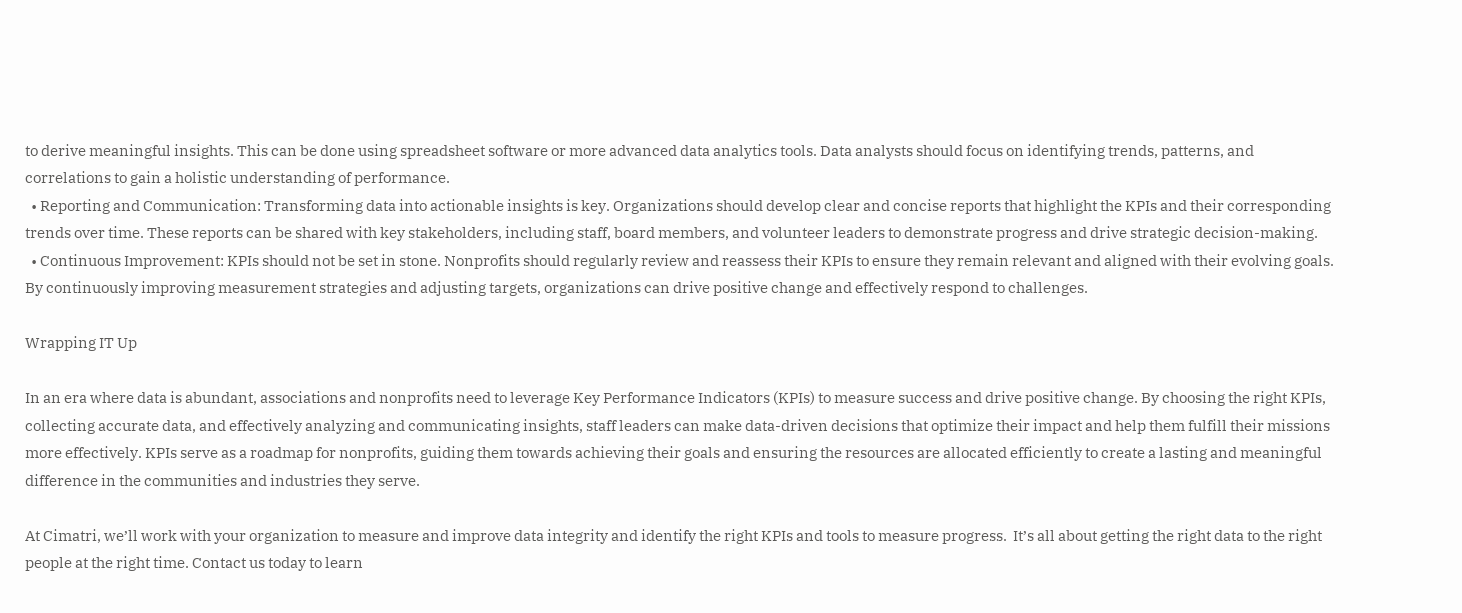to derive meaningful insights. This can be done using spreadsheet software or more advanced data analytics tools. Data analysts should focus on identifying trends, patterns, and correlations to gain a holistic understanding of performance.
  • Reporting and Communication: Transforming data into actionable insights is key. Organizations should develop clear and concise reports that highlight the KPIs and their corresponding trends over time. These reports can be shared with key stakeholders, including staff, board members, and volunteer leaders to demonstrate progress and drive strategic decision-making.
  • Continuous Improvement: KPIs should not be set in stone. Nonprofits should regularly review and reassess their KPIs to ensure they remain relevant and aligned with their evolving goals. By continuously improving measurement strategies and adjusting targets, organizations can drive positive change and effectively respond to challenges.

Wrapping IT Up

In an era where data is abundant, associations and nonprofits need to leverage Key Performance Indicators (KPIs) to measure success and drive positive change. By choosing the right KPIs, collecting accurate data, and effectively analyzing and communicating insights, staff leaders can make data-driven decisions that optimize their impact and help them fulfill their missions more effectively. KPIs serve as a roadmap for nonprofits, guiding them towards achieving their goals and ensuring the resources are allocated efficiently to create a lasting and meaningful difference in the communities and industries they serve.

At Cimatri, we’ll work with your organization to measure and improve data integrity and identify the right KPIs and tools to measure progress.  It’s all about getting the right data to the right people at the right time. Contact us today to learn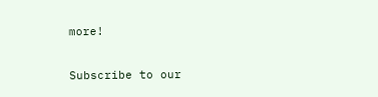more!

Subscribe to our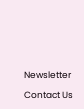Newsletter

Contact Us